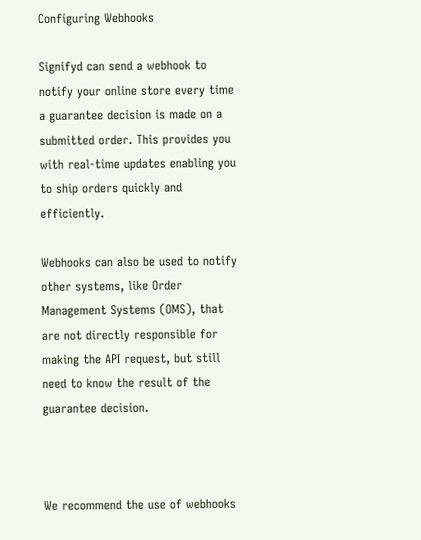Configuring Webhooks

Signifyd can send a webhook to notify your online store every time a guarantee decision is made on a submitted order. This provides you with real-time updates enabling you to ship orders quickly and efficiently.

Webhooks can also be used to notify other systems, like Order Management Systems (OMS), that are not directly responsible for making the API request, but still need to know the result of the guarantee decision.



We recommend the use of webhooks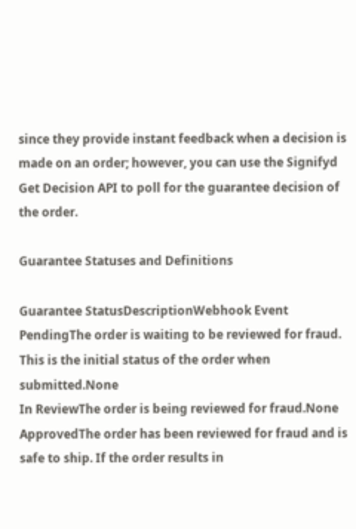since they provide instant feedback when a decision is made on an order; however, you can use the Signifyd Get Decision API to poll for the guarantee decision of the order.

Guarantee Statuses and Definitions

Guarantee StatusDescriptionWebhook Event
PendingThe order is waiting to be reviewed for fraud. This is the initial status of the order when submitted.None
In ReviewThe order is being reviewed for fraud.None
ApprovedThe order has been reviewed for fraud and is safe to ship. If the order results in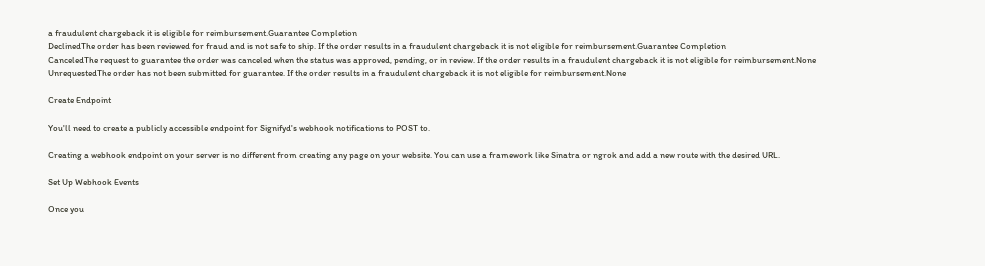a fraudulent chargeback it is eligible for reimbursement.Guarantee Completion
DeclinedThe order has been reviewed for fraud and is not safe to ship. If the order results in a fraudulent chargeback it is not eligible for reimbursement.Guarantee Completion
CanceledThe request to guarantee the order was canceled when the status was approved, pending, or in review. If the order results in a fraudulent chargeback it is not eligible for reimbursement.None
UnrequestedThe order has not been submitted for guarantee. If the order results in a fraudulent chargeback it is not eligible for reimbursement.None

Create Endpoint

You'll need to create a publicly accessible endpoint for Signifyd's webhook notifications to POST to.

Creating a webhook endpoint on your server is no different from creating any page on your website. You can use a framework like Sinatra or ngrok and add a new route with the desired URL.

Set Up Webhook Events

Once you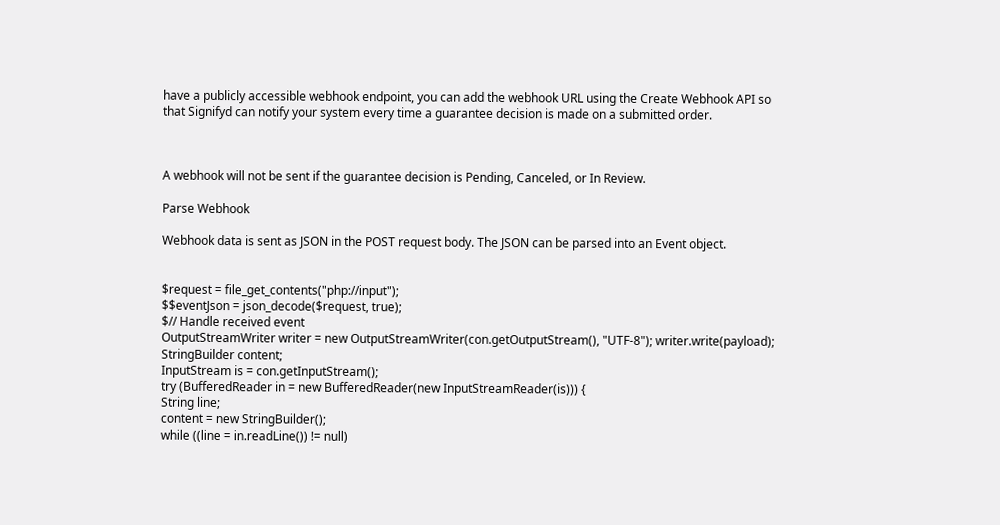have a publicly accessible webhook endpoint, you can add the webhook URL using the Create Webhook API so that Signifyd can notify your system every time a guarantee decision is made on a submitted order.



A webhook will not be sent if the guarantee decision is Pending, Canceled, or In Review.

Parse Webhook

Webhook data is sent as JSON in the POST request body. The JSON can be parsed into an Event object.


$request = file_get_contents("php://input");
$$eventJson = json_decode($request, true);
$// Handle received event
OutputStreamWriter writer = new OutputStreamWriter(con.getOutputStream(), "UTF-8"); writer.write(payload);
StringBuilder content;
InputStream is = con.getInputStream();
try (BufferedReader in = new BufferedReader(new InputStreamReader(is))) {
String line;
content = new StringBuilder();
while ((line = in.readLine()) != null)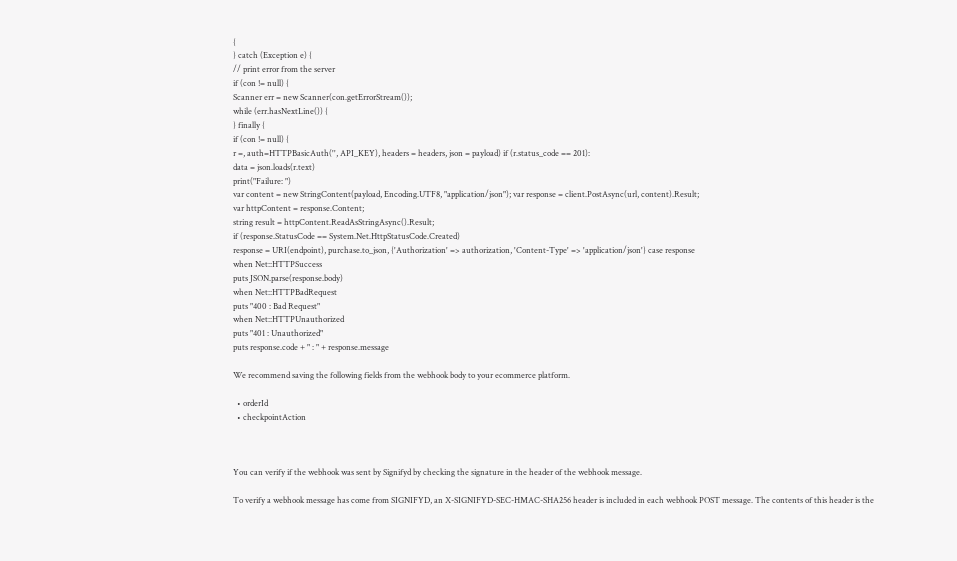{
} catch (Exception e) {
// print error from the server
if (con != null) {
Scanner err = new Scanner(con.getErrorStream());
while (err.hasNextLine()) {
} finally {
if (con != null) {
r =, auth=HTTPBasicAuth('', API_KEY), headers = headers, json = payload) if (r.status_code == 201):
data = json.loads(r.text)
print("Failure: ")
var content = new StringContent(payload, Encoding.UTF8, "application/json"); var response = client.PostAsync(url, content).Result;
var httpContent = response.Content;
string result = httpContent.ReadAsStringAsync().Result;
if (response.StatusCode == System.Net.HttpStatusCode.Created)
response = URI(endpoint), purchase.to_json, {'Authorization' => authorization, 'Content-Type' => 'application/json'} case response
when Net::HTTPSuccess
puts JSON.parse(response.body)
when Net::HTTPBadRequest
puts "400 : Bad Request"
when Net::HTTPUnauthorized
puts "401 : Unauthorized"
puts response.code + " : " + response.message

We recommend saving the following fields from the webhook body to your ecommerce platform.

  • orderId
  • checkpointAction



You can verify if the webhook was sent by Signifyd by checking the signature in the header of the webhook message.

To verify a webhook message has come from SIGNIFYD, an X-SIGNIFYD-SEC-HMAC-SHA256 header is included in each webhook POST message. The contents of this header is the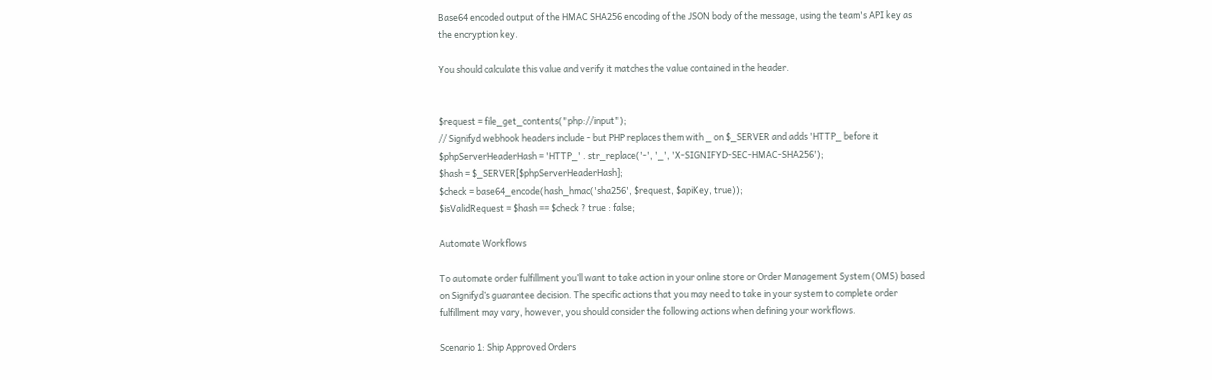Base64 encoded output of the HMAC SHA256 encoding of the JSON body of the message, using the team's API key as the encryption key.

You should calculate this value and verify it matches the value contained in the header.


$request = file_get_contents("php://input");
// Signifyd webhook headers include - but PHP replaces them with _ on $_SERVER and adds 'HTTP_ before it
$phpServerHeaderHash = 'HTTP_' . str_replace('-', '_', 'X-SIGNIFYD-SEC-HMAC-SHA256');
$hash = $_SERVER[$phpServerHeaderHash];
$check = base64_encode(hash_hmac('sha256', $request, $apiKey, true));
$isValidRequest = $hash == $check ? true : false;

Automate Workflows

To automate order fulfillment you’ll want to take action in your online store or Order Management System (OMS) based on Signifyd’s guarantee decision. The specific actions that you may need to take in your system to complete order fulfillment may vary, however, you should consider the following actions when defining your workflows.

Scenario 1: Ship Approved Orders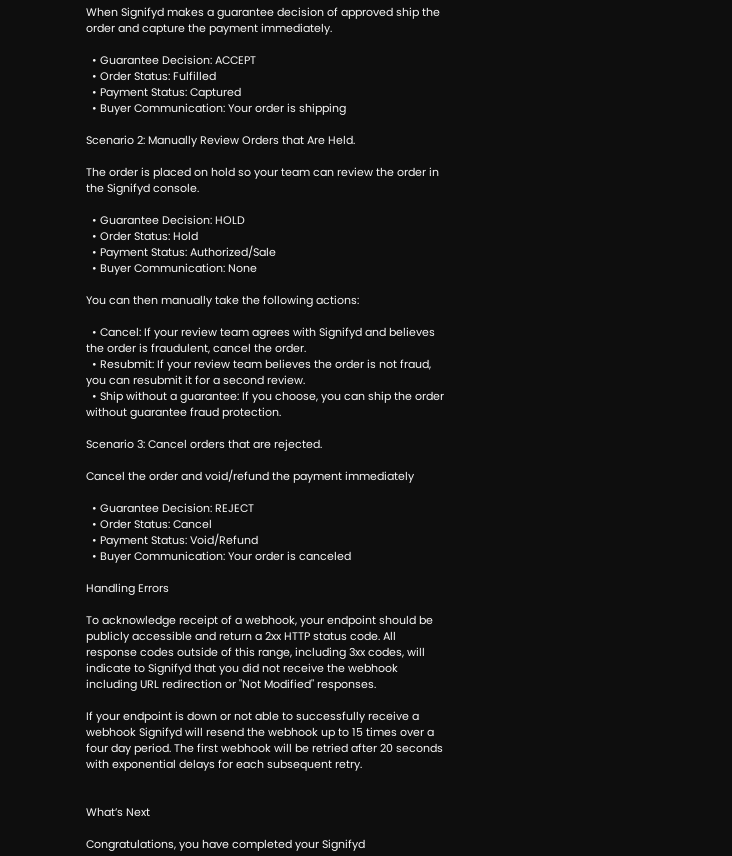When Signifyd makes a guarantee decision of approved ship the order and capture the payment immediately.

  • Guarantee Decision: ACCEPT
  • Order Status: Fulfilled
  • Payment Status: Captured
  • Buyer Communication: Your order is shipping

Scenario 2: Manually Review Orders that Are Held.

The order is placed on hold so your team can review the order in the Signifyd console.

  • Guarantee Decision: HOLD
  • Order Status: Hold
  • Payment Status: Authorized/Sale
  • Buyer Communication: None

You can then manually take the following actions:

  • Cancel: If your review team agrees with Signifyd and believes the order is fraudulent, cancel the order.
  • Resubmit: If your review team believes the order is not fraud, you can resubmit it for a second review.
  • Ship without a guarantee: If you choose, you can ship the order without guarantee fraud protection.

Scenario 3: Cancel orders that are rejected.

Cancel the order and void/refund the payment immediately

  • Guarantee Decision: REJECT
  • Order Status: Cancel
  • Payment Status: Void/Refund
  • Buyer Communication: Your order is canceled

Handling Errors

To acknowledge receipt of a webhook, your endpoint should be publicly accessible and return a 2xx HTTP status code. All response codes outside of this range, including 3xx codes, will indicate to Signifyd that you did not receive the webhook including URL redirection or "Not Modified" responses.

If your endpoint is down or not able to successfully receive a webhook Signifyd will resend the webhook up to 15 times over a four day period. The first webhook will be retried after 20 seconds with exponential delays for each subsequent retry.


What’s Next

Congratulations, you have completed your Signifyd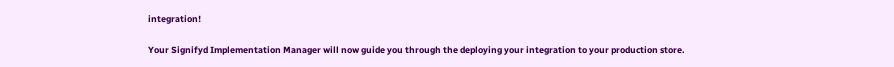integration!

Your Signifyd Implementation Manager will now guide you through the deploying your integration to your production store.